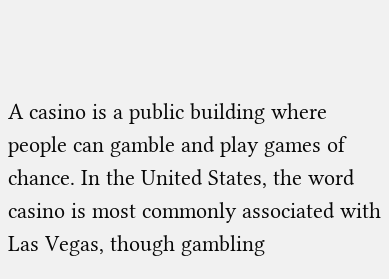A casino is a public building where people can gamble and play games of chance. In the United States, the word casino is most commonly associated with Las Vegas, though gambling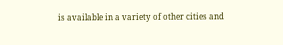is available in a variety of other cities and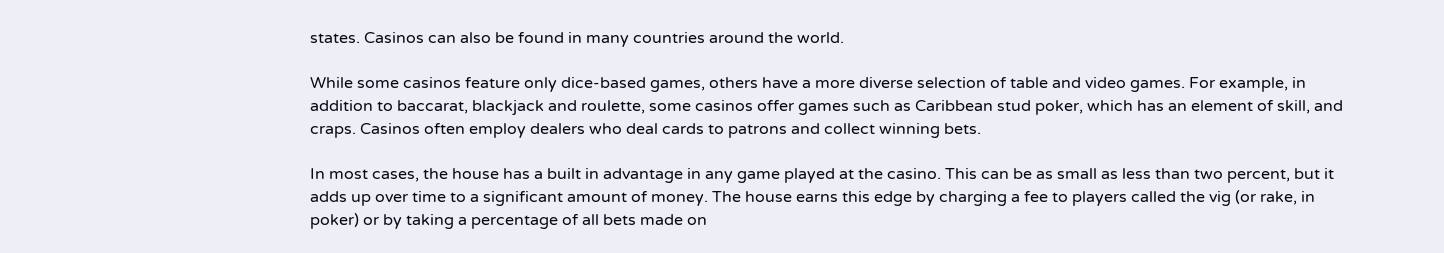states. Casinos can also be found in many countries around the world.

While some casinos feature only dice-based games, others have a more diverse selection of table and video games. For example, in addition to baccarat, blackjack and roulette, some casinos offer games such as Caribbean stud poker, which has an element of skill, and craps. Casinos often employ dealers who deal cards to patrons and collect winning bets.

In most cases, the house has a built in advantage in any game played at the casino. This can be as small as less than two percent, but it adds up over time to a significant amount of money. The house earns this edge by charging a fee to players called the vig (or rake, in poker) or by taking a percentage of all bets made on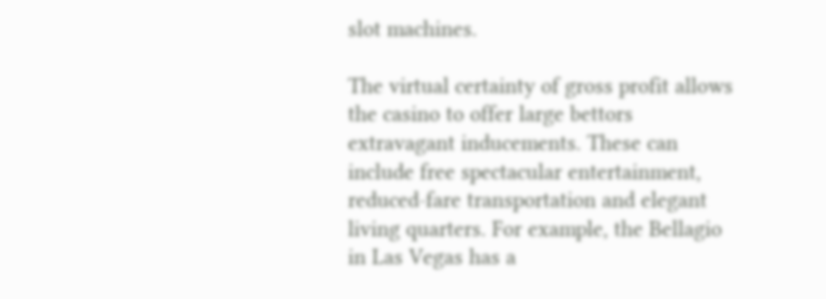slot machines.

The virtual certainty of gross profit allows the casino to offer large bettors extravagant inducements. These can include free spectacular entertainment, reduced-fare transportation and elegant living quarters. For example, the Bellagio in Las Vegas has a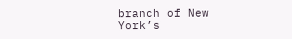branch of New York’s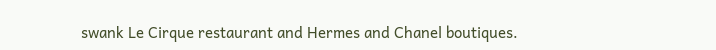swank Le Cirque restaurant and Hermes and Chanel boutiques.